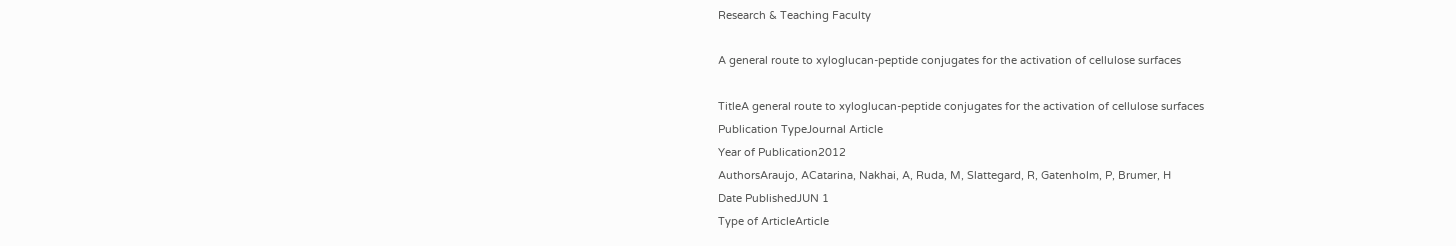Research & Teaching Faculty

A general route to xyloglucan-peptide conjugates for the activation of cellulose surfaces

TitleA general route to xyloglucan-peptide conjugates for the activation of cellulose surfaces
Publication TypeJournal Article
Year of Publication2012
AuthorsAraujo, ACatarina, Nakhai, A, Ruda, M, Slattegard, R, Gatenholm, P, Brumer, H
Date PublishedJUN 1
Type of ArticleArticle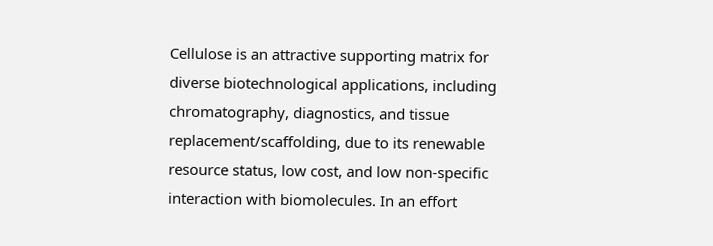Cellulose is an attractive supporting matrix for diverse biotechnological applications, including chromatography, diagnostics, and tissue replacement/scaffolding, due to its renewable resource status, low cost, and low non-specific interaction with biomolecules. In an effort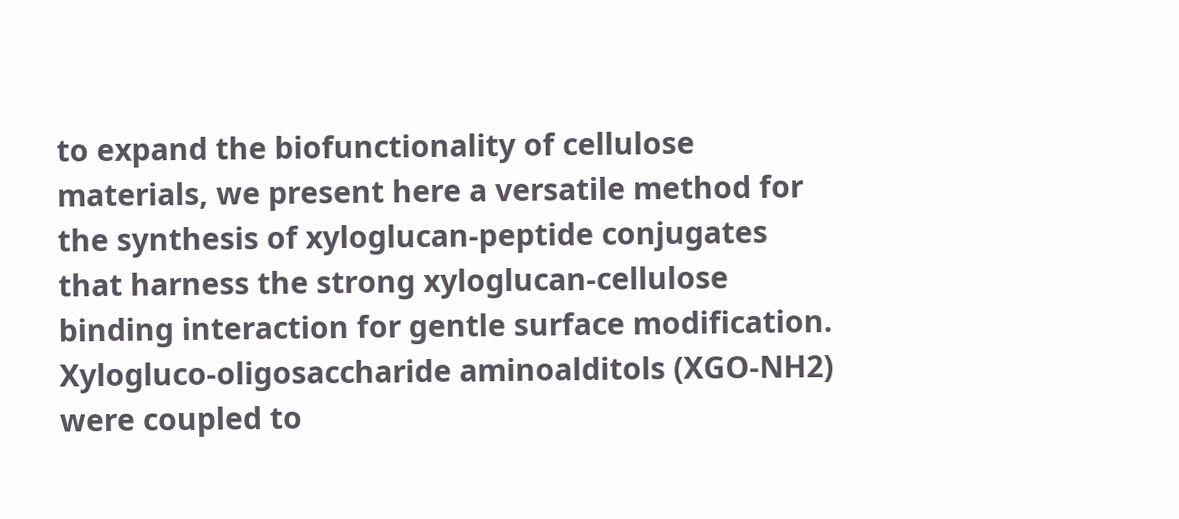to expand the biofunctionality of cellulose materials, we present here a versatile method for the synthesis of xyloglucan-peptide conjugates that harness the strong xyloglucan-cellulose binding interaction for gentle surface modification. Xylogluco-oligosaccharide aminoalditols (XGO-NH2) were coupled to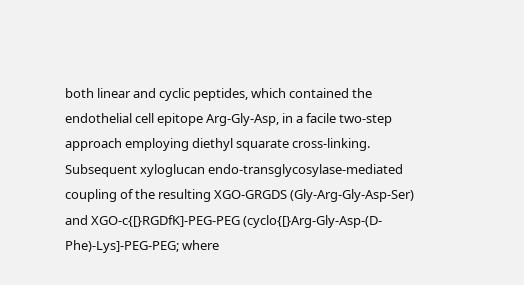both linear and cyclic peptides, which contained the endothelial cell epitope Arg-Gly-Asp, in a facile two-step approach employing diethyl squarate cross-linking. Subsequent xyloglucan endo-transglycosylase-mediated coupling of the resulting XGO-GRGDS (Gly-Arg-Gly-Asp-Ser) and XGO-c{[}RGDfK]-PEG-PEG (cyclo{[}Arg-Gly-Asp-(D-Phe)-Lys]-PEG-PEG; where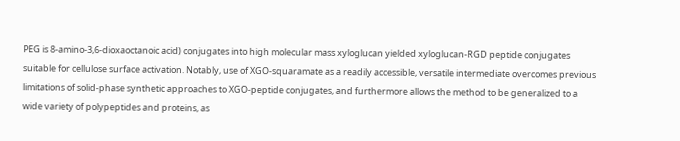PEG is 8-amino-3,6-dioxaoctanoic acid) conjugates into high molecular mass xyloglucan yielded xyloglucan-RGD peptide conjugates suitable for cellulose surface activation. Notably, use of XGO-squaramate as a readily accessible, versatile intermediate overcomes previous limitations of solid-phase synthetic approaches to XGO-peptide conjugates, and furthermore allows the method to be generalized to a wide variety of polypeptides and proteins, as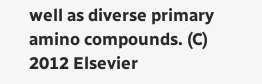well as diverse primary amino compounds. (C) 2012 Elsevier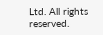Ltd. All rights reserved.